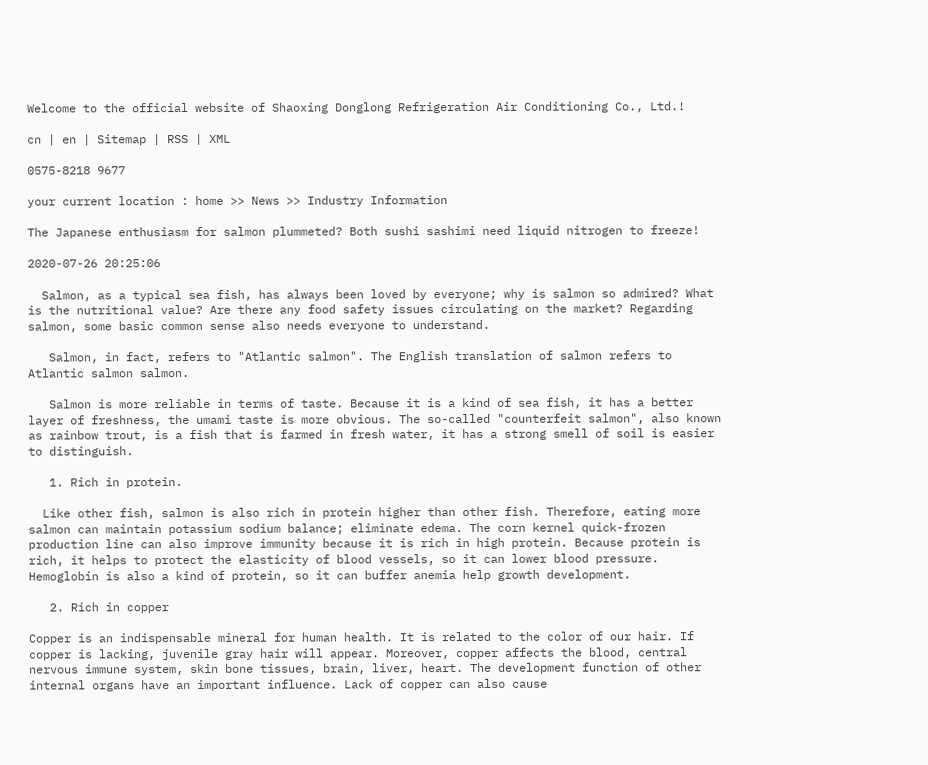Welcome to the official website of Shaoxing Donglong Refrigeration Air Conditioning Co., Ltd.!

cn | en | Sitemap | RSS | XML

0575-8218 9677

your current location : home >> News >> Industry Information

The Japanese enthusiasm for salmon plummeted? Both sushi sashimi need liquid nitrogen to freeze!

2020-07-26 20:25:06

  Salmon, as a typical sea fish, has always been loved by everyone; why is salmon so admired? What is the nutritional value? Are there any food safety issues circulating on the market? Regarding salmon, some basic common sense also needs everyone to understand.

   Salmon, in fact, refers to "Atlantic salmon". The English translation of salmon refers to Atlantic salmon salmon.

   Salmon is more reliable in terms of taste. Because it is a kind of sea fish, it has a better layer of freshness, the umami taste is more obvious. The so-called "counterfeit salmon", also known as rainbow trout, is a fish that is farmed in fresh water, it has a strong smell of soil is easier to distinguish.

   1. Rich in protein.

  Like other fish, salmon is also rich in protein higher than other fish. Therefore, eating more salmon can maintain potassium sodium balance; eliminate edema. The corn kernel quick-frozen production line can also improve immunity because it is rich in high protein. Because protein is rich, it helps to protect the elasticity of blood vessels, so it can lower blood pressure. Hemoglobin is also a kind of protein, so it can buffer anemia help growth development.

   2. Rich in copper

Copper is an indispensable mineral for human health. It is related to the color of our hair. If copper is lacking, juvenile gray hair will appear. Moreover, copper affects the blood, central nervous immune system, skin bone tissues, brain, liver, heart. The development function of other internal organs have an important influence. Lack of copper can also cause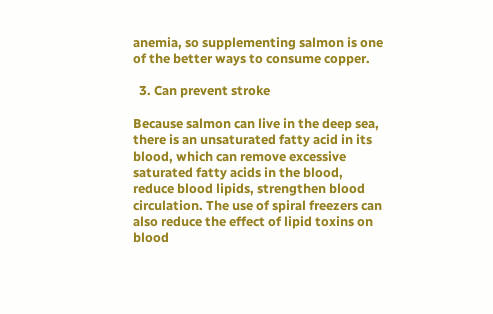anemia, so supplementing salmon is one of the better ways to consume copper.

  3. Can prevent stroke

Because salmon can live in the deep sea, there is an unsaturated fatty acid in its blood, which can remove excessive saturated fatty acids in the blood, reduce blood lipids, strengthen blood circulation. The use of spiral freezers can also reduce the effect of lipid toxins on blood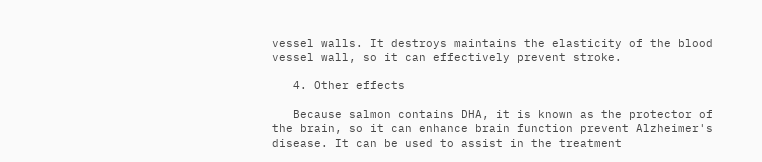vessel walls. It destroys maintains the elasticity of the blood vessel wall, so it can effectively prevent stroke.

   4. Other effects

   Because salmon contains DHA, it is known as the protector of the brain, so it can enhance brain function prevent Alzheimer's disease. It can be used to assist in the treatment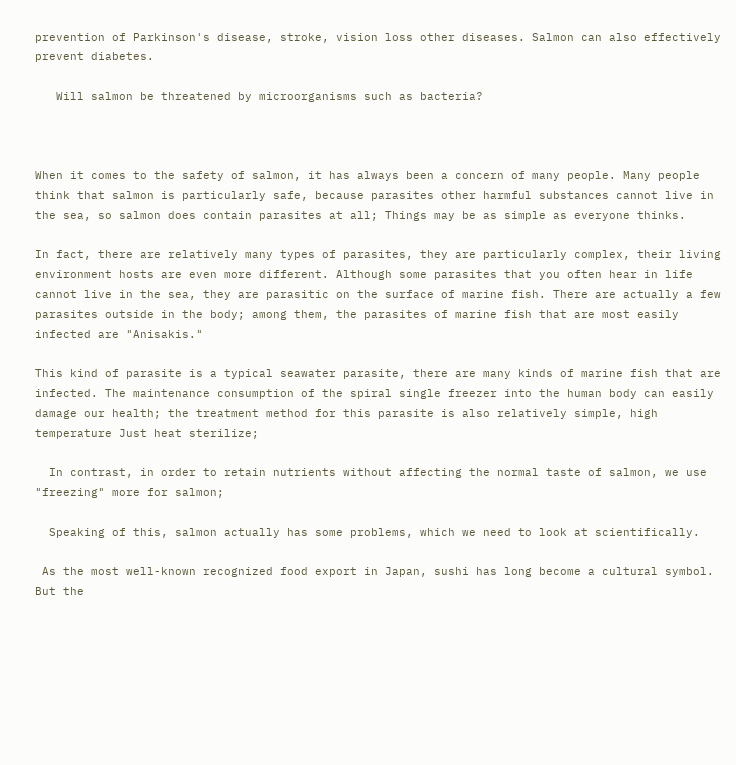prevention of Parkinson's disease, stroke, vision loss other diseases. Salmon can also effectively prevent diabetes.

   Will salmon be threatened by microorganisms such as bacteria?



When it comes to the safety of salmon, it has always been a concern of many people. Many people think that salmon is particularly safe, because parasites other harmful substances cannot live in the sea, so salmon does contain parasites at all; Things may be as simple as everyone thinks.

In fact, there are relatively many types of parasites, they are particularly complex, their living environment hosts are even more different. Although some parasites that you often hear in life cannot live in the sea, they are parasitic on the surface of marine fish. There are actually a few parasites outside in the body; among them, the parasites of marine fish that are most easily infected are "Anisakis."

This kind of parasite is a typical seawater parasite, there are many kinds of marine fish that are infected. The maintenance consumption of the spiral single freezer into the human body can easily damage our health; the treatment method for this parasite is also relatively simple, high temperature Just heat sterilize;

  In contrast, in order to retain nutrients without affecting the normal taste of salmon, we use "freezing" more for salmon;

  Speaking of this, salmon actually has some problems, which we need to look at scientifically.

 As the most well-known recognized food export in Japan, sushi has long become a cultural symbol. But the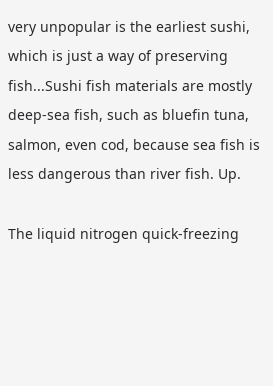very unpopular is the earliest sushi, which is just a way of preserving fish...Sushi fish materials are mostly deep-sea fish, such as bluefin tuna, salmon, even cod, because sea fish is less dangerous than river fish. Up.

The liquid nitrogen quick-freezing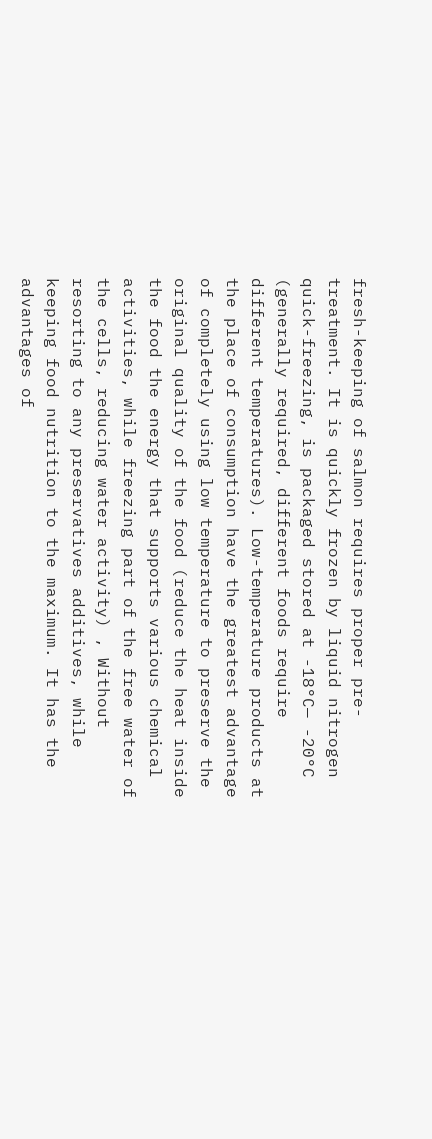fresh-keeping of salmon requires proper pre-treatment. It is quickly frozen by liquid nitrogen quick-freezing, is packaged stored at -18°C— -20°C (generally required, different foods require different temperatures). Low-temperature products at the place of consumption have the greatest advantage of completely using low temperature to preserve the original quality of the food (reduce the heat inside the food the energy that supports various chemical activities, while freezing part of the free water of the cells, reducing water activity) , Without resorting to any preservatives additives, while keeping food nutrition to the maximum. It has the advantages of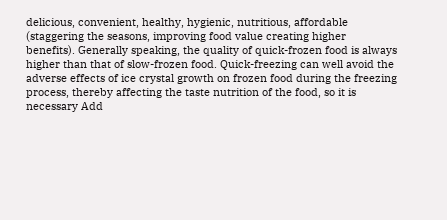delicious, convenient, healthy, hygienic, nutritious, affordable (staggering the seasons, improving food value creating higher benefits). Generally speaking, the quality of quick-frozen food is always higher than that of slow-frozen food. Quick-freezing can well avoid the adverse effects of ice crystal growth on frozen food during the freezing process, thereby affecting the taste nutrition of the food, so it is necessary Add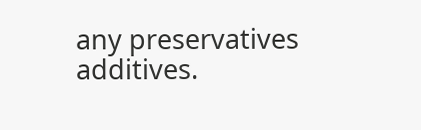any preservatives additives.